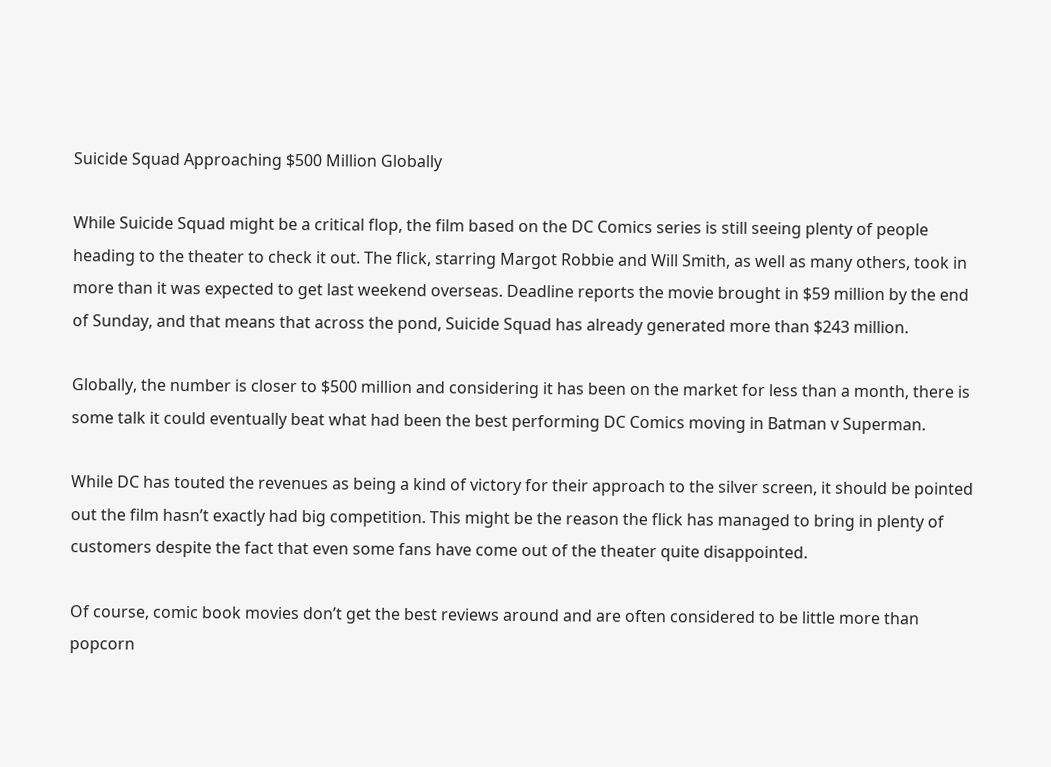Suicide Squad Approaching $500 Million Globally

While Suicide Squad might be a critical flop, the film based on the DC Comics series is still seeing plenty of people heading to the theater to check it out. The flick, starring Margot Robbie and Will Smith, as well as many others, took in more than it was expected to get last weekend overseas. Deadline reports the movie brought in $59 million by the end of Sunday, and that means that across the pond, Suicide Squad has already generated more than $243 million.

Globally, the number is closer to $500 million and considering it has been on the market for less than a month, there is some talk it could eventually beat what had been the best performing DC Comics moving in Batman v Superman.

While DC has touted the revenues as being a kind of victory for their approach to the silver screen, it should be pointed out the film hasn’t exactly had big competition. This might be the reason the flick has managed to bring in plenty of customers despite the fact that even some fans have come out of the theater quite disappointed.

Of course, comic book movies don’t get the best reviews around and are often considered to be little more than popcorn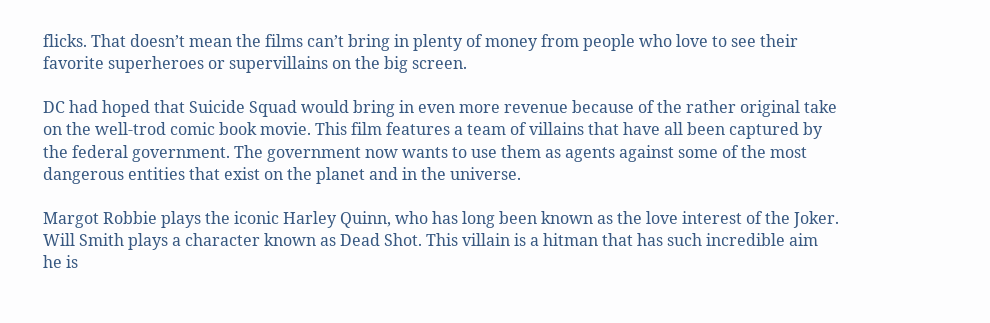flicks. That doesn’t mean the films can’t bring in plenty of money from people who love to see their favorite superheroes or supervillains on the big screen.

DC had hoped that Suicide Squad would bring in even more revenue because of the rather original take on the well-trod comic book movie. This film features a team of villains that have all been captured by the federal government. The government now wants to use them as agents against some of the most dangerous entities that exist on the planet and in the universe.

Margot Robbie plays the iconic Harley Quinn, who has long been known as the love interest of the Joker. Will Smith plays a character known as Dead Shot. This villain is a hitman that has such incredible aim he is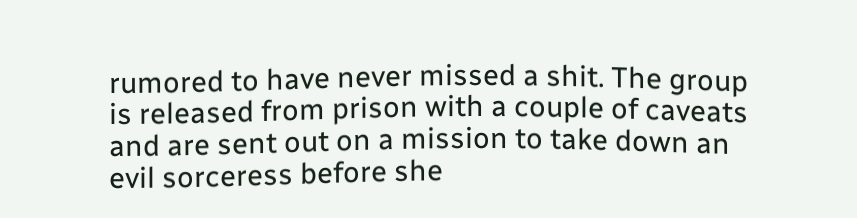rumored to have never missed a shit. The group is released from prison with a couple of caveats and are sent out on a mission to take down an evil sorceress before she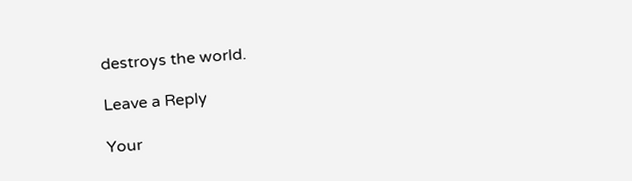destroys the world.

Leave a Reply

Your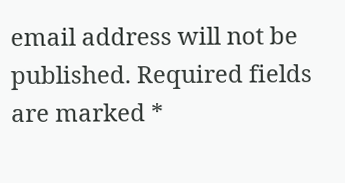email address will not be published. Required fields are marked *